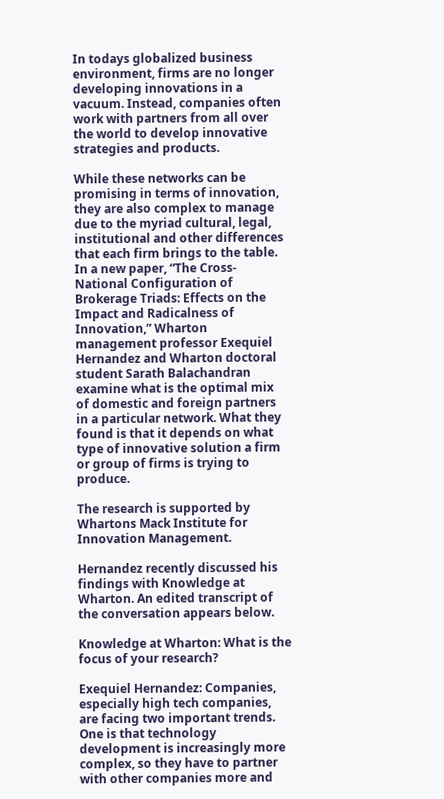In todays globalized business environment, firms are no longer developing innovations in a vacuum. Instead, companies often work with partners from all over the world to develop innovative strategies and products.

While these networks can be promising in terms of innovation, they are also complex to manage due to the myriad cultural, legal, institutional and other differences that each firm brings to the table. In a new paper, “The Cross-National Configuration of Brokerage Triads: Effects on the Impact and Radicalness of Innovation,” Wharton management professor Exequiel Hernandez and Wharton doctoral student Sarath Balachandran examine what is the optimal mix of domestic and foreign partners in a particular network. What they found is that it depends on what type of innovative solution a firm or group of firms is trying to produce.

The research is supported by Whartons Mack Institute for Innovation Management.

Hernandez recently discussed his findings with Knowledge at Wharton. An edited transcript of the conversation appears below.

Knowledge at Wharton: What is the focus of your research?

Exequiel Hernandez: Companies, especially high tech companies, are facing two important trends. One is that technology development is increasingly more complex, so they have to partner with other companies more and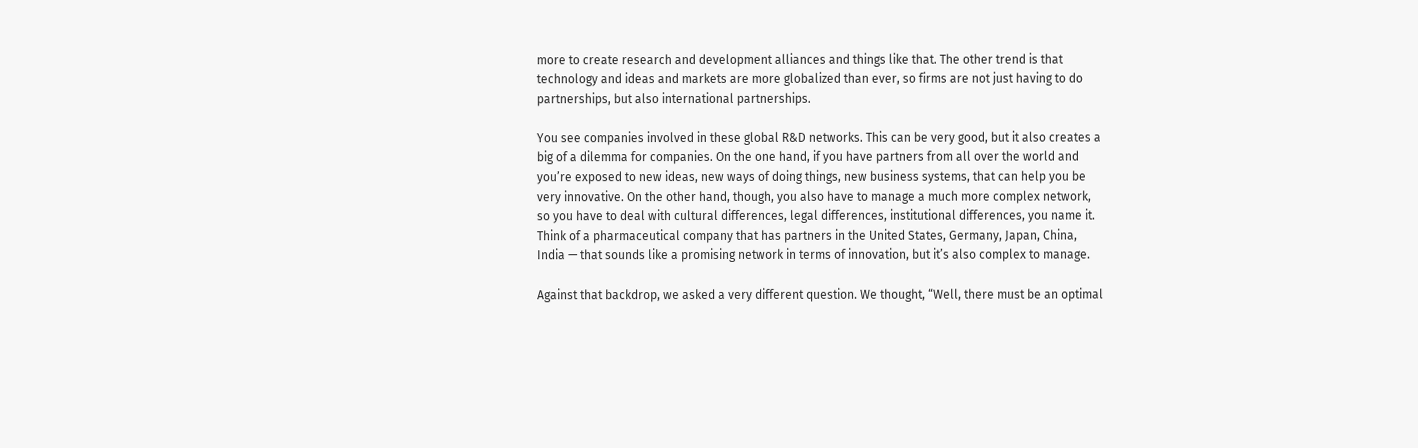more to create research and development alliances and things like that. The other trend is that technology and ideas and markets are more globalized than ever, so firms are not just having to do partnerships, but also international partnerships.

You see companies involved in these global R&D networks. This can be very good, but it also creates a big of a dilemma for companies. On the one hand, if you have partners from all over the world and you’re exposed to new ideas, new ways of doing things, new business systems, that can help you be very innovative. On the other hand, though, you also have to manage a much more complex network, so you have to deal with cultural differences, legal differences, institutional differences, you name it. Think of a pharmaceutical company that has partners in the United States, Germany, Japan, China, India — that sounds like a promising network in terms of innovation, but it’s also complex to manage.

Against that backdrop, we asked a very different question. We thought, “Well, there must be an optimal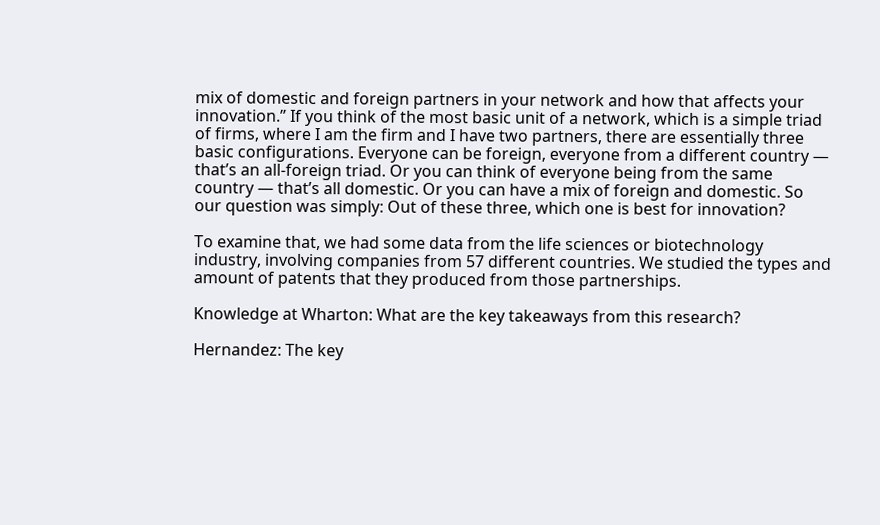mix of domestic and foreign partners in your network and how that affects your innovation.” If you think of the most basic unit of a network, which is a simple triad of firms, where I am the firm and I have two partners, there are essentially three basic configurations. Everyone can be foreign, everyone from a different country — that’s an all-foreign triad. Or you can think of everyone being from the same country — that’s all domestic. Or you can have a mix of foreign and domestic. So our question was simply: Out of these three, which one is best for innovation?

To examine that, we had some data from the life sciences or biotechnology industry, involving companies from 57 different countries. We studied the types and amount of patents that they produced from those partnerships.

Knowledge at Wharton: What are the key takeaways from this research?

Hernandez: The key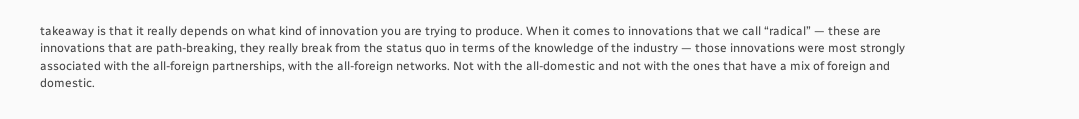takeaway is that it really depends on what kind of innovation you are trying to produce. When it comes to innovations that we call “radical” — these are innovations that are path-breaking, they really break from the status quo in terms of the knowledge of the industry — those innovations were most strongly associated with the all-foreign partnerships, with the all-foreign networks. Not with the all-domestic and not with the ones that have a mix of foreign and domestic.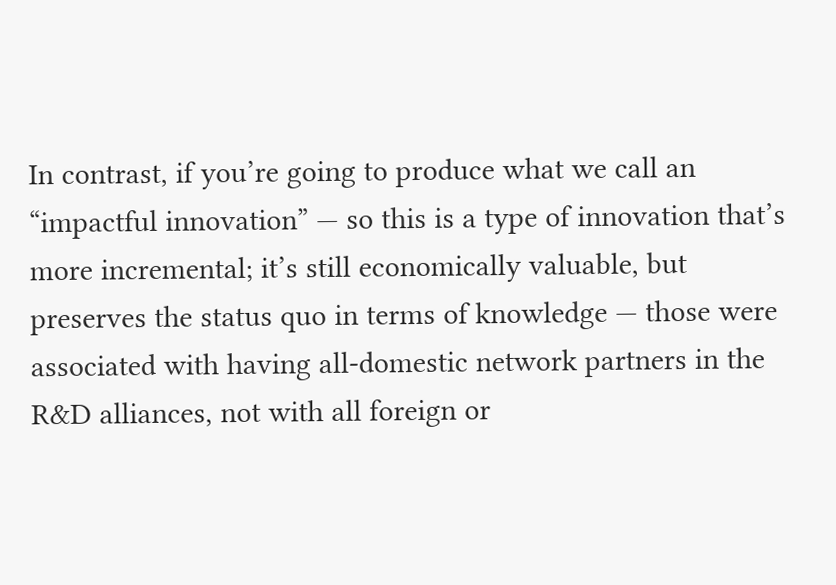In contrast, if you’re going to produce what we call an “impactful innovation” — so this is a type of innovation that’s more incremental; it’s still economically valuable, but preserves the status quo in terms of knowledge — those were associated with having all-domestic network partners in the R&D alliances, not with all foreign or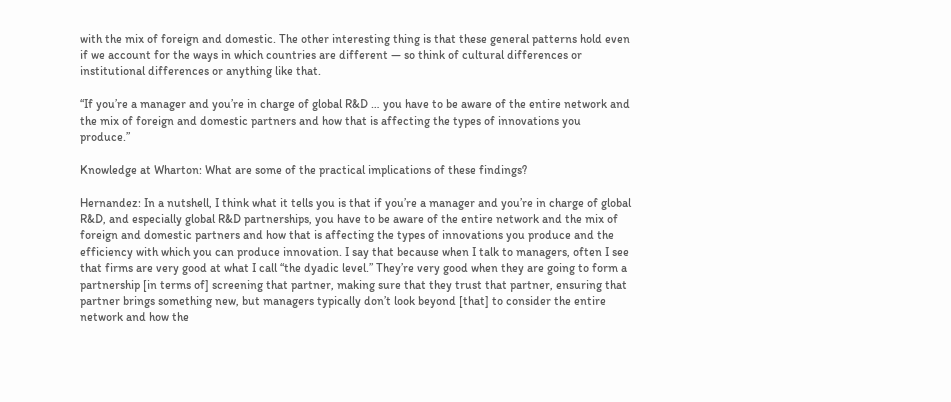with the mix of foreign and domestic. The other interesting thing is that these general patterns hold even if we account for the ways in which countries are different — so think of cultural differences or institutional differences or anything like that.

“If you’re a manager and you’re in charge of global R&D … you have to be aware of the entire network and the mix of foreign and domestic partners and how that is affecting the types of innovations you produce.”

Knowledge at Wharton: What are some of the practical implications of these findings?

Hernandez: In a nutshell, I think what it tells you is that if you’re a manager and you’re in charge of global R&D, and especially global R&D partnerships, you have to be aware of the entire network and the mix of foreign and domestic partners and how that is affecting the types of innovations you produce and the efficiency with which you can produce innovation. I say that because when I talk to managers, often I see that firms are very good at what I call “the dyadic level.” They’re very good when they are going to form a partnership [in terms of] screening that partner, making sure that they trust that partner, ensuring that partner brings something new, but managers typically don’t look beyond [that] to consider the entire network and how the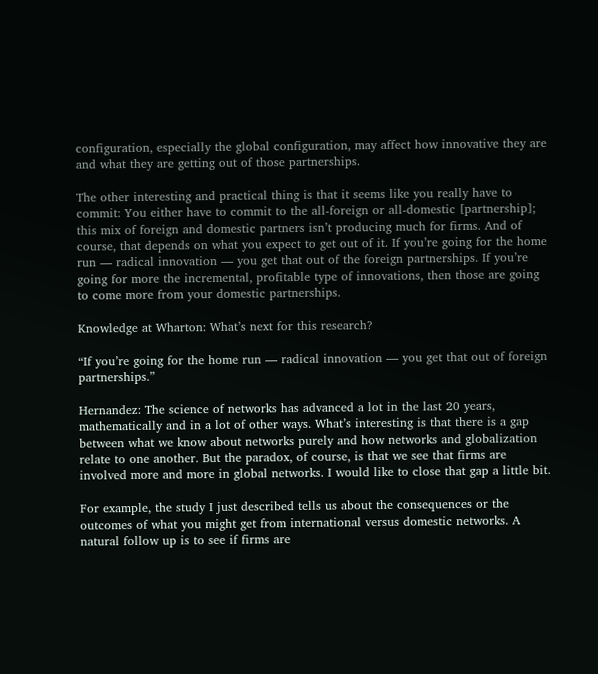configuration, especially the global configuration, may affect how innovative they are and what they are getting out of those partnerships.

The other interesting and practical thing is that it seems like you really have to commit: You either have to commit to the all-foreign or all-domestic [partnership]; this mix of foreign and domestic partners isn’t producing much for firms. And of course, that depends on what you expect to get out of it. If you’re going for the home run — radical innovation — you get that out of the foreign partnerships. If you’re going for more the incremental, profitable type of innovations, then those are going to come more from your domestic partnerships.

Knowledge at Wharton: What’s next for this research?

“If you’re going for the home run — radical innovation — you get that out of foreign partnerships.”

Hernandez: The science of networks has advanced a lot in the last 20 years, mathematically and in a lot of other ways. What’s interesting is that there is a gap between what we know about networks purely and how networks and globalization relate to one another. But the paradox, of course, is that we see that firms are involved more and more in global networks. I would like to close that gap a little bit.

For example, the study I just described tells us about the consequences or the outcomes of what you might get from international versus domestic networks. A natural follow up is to see if firms are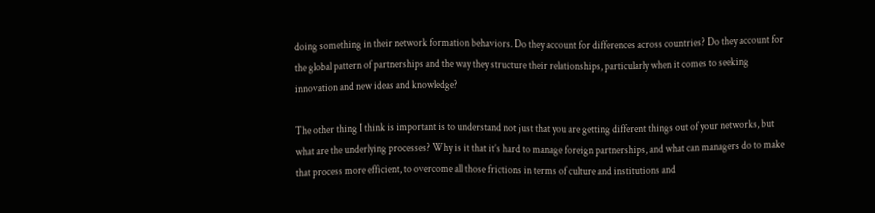doing something in their network formation behaviors. Do they account for differences across countries? Do they account for the global pattern of partnerships and the way they structure their relationships, particularly when it comes to seeking innovation and new ideas and knowledge?

The other thing I think is important is to understand not just that you are getting different things out of your networks, but what are the underlying processes? Why is it that it’s hard to manage foreign partnerships, and what can managers do to make that process more efficient, to overcome all those frictions in terms of culture and institutions and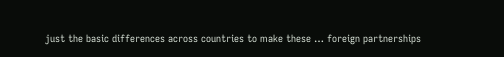just the basic differences across countries to make these … foreign partnerships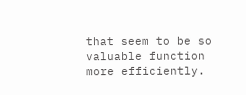that seem to be so valuable function more efficiently.